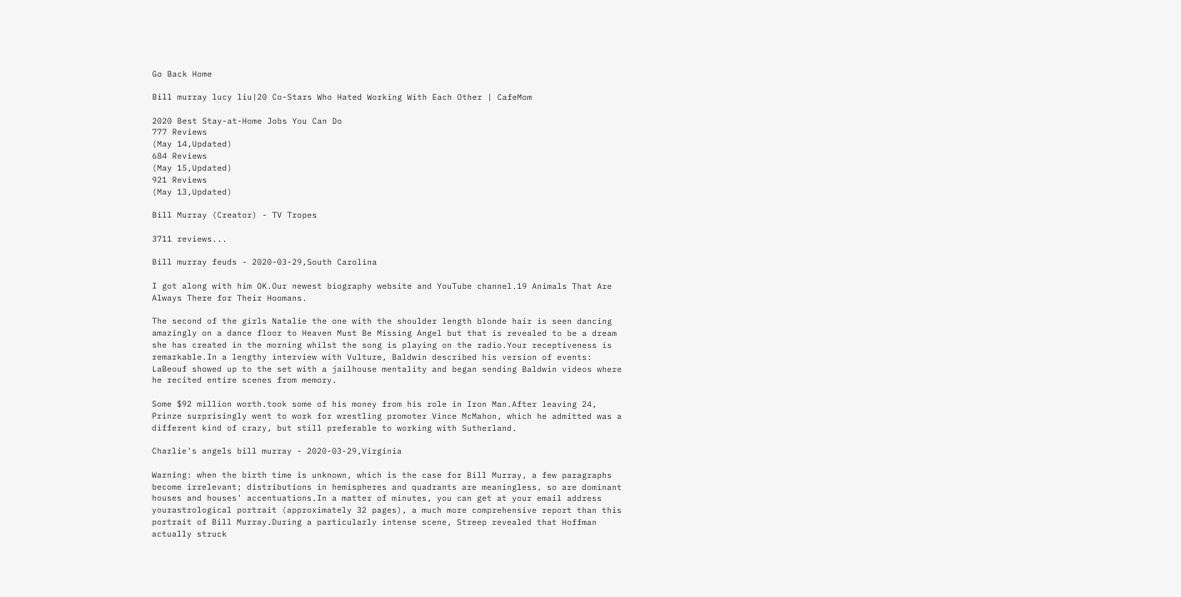Go Back Home

Bill murray lucy liu|20 Co-Stars Who Hated Working With Each Other | CafeMom

2020 Best Stay-at-Home Jobs You Can Do
777 Reviews
(May 14,Updated)
684 Reviews
(May 15,Updated)
921 Reviews
(May 13,Updated)

Bill Murray (Creator) - TV Tropes

3711 reviews...

Bill murray feuds - 2020-03-29,South Carolina

I got along with him OK.Our newest biography website and YouTube channel.19 Animals That Are Always There for Their Hoomans.

The second of the girls Natalie the one with the shoulder length blonde hair is seen dancing amazingly on a dance floor to Heaven Must Be Missing Angel but that is revealed to be a dream she has created in the morning whilst the song is playing on the radio.Your receptiveness is remarkable.In a lengthy interview with Vulture, Baldwin described his version of events: LaBeouf showed up to the set with a jailhouse mentality and began sending Baldwin videos where he recited entire scenes from memory.

Some $92 million worth.took some of his money from his role in Iron Man.After leaving 24, Prinze surprisingly went to work for wrestling promoter Vince McMahon, which he admitted was a different kind of crazy, but still preferable to working with Sutherland.

Charlie's angels bill murray - 2020-03-29,Virginia

Warning: when the birth time is unknown, which is the case for Bill Murray, a few paragraphs become irrelevant; distributions in hemispheres and quadrants are meaningless, so are dominant houses and houses' accentuations.In a matter of minutes, you can get at your email address yourastrological portrait (approximately 32 pages), a much more comprehensive report than this portrait of Bill Murray.During a particularly intense scene, Streep revealed that Hoffman actually struck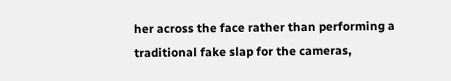her across the face rather than performing a traditional fake slap for the cameras,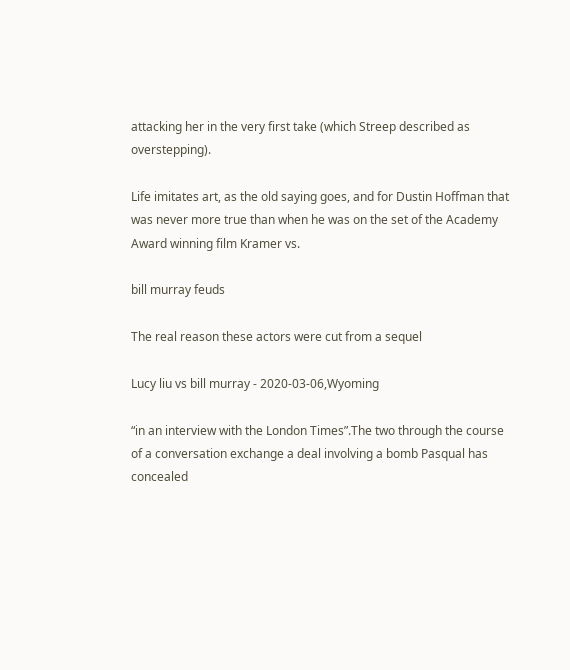attacking her in the very first take (which Streep described as overstepping).

Life imitates art, as the old saying goes, and for Dustin Hoffman that was never more true than when he was on the set of the Academy Award winning film Kramer vs.

bill murray feuds

The real reason these actors were cut from a sequel

Lucy liu vs bill murray - 2020-03-06,Wyoming

“in an interview with the London Times”.The two through the course of a conversation exchange a deal involving a bomb Pasqual has concealed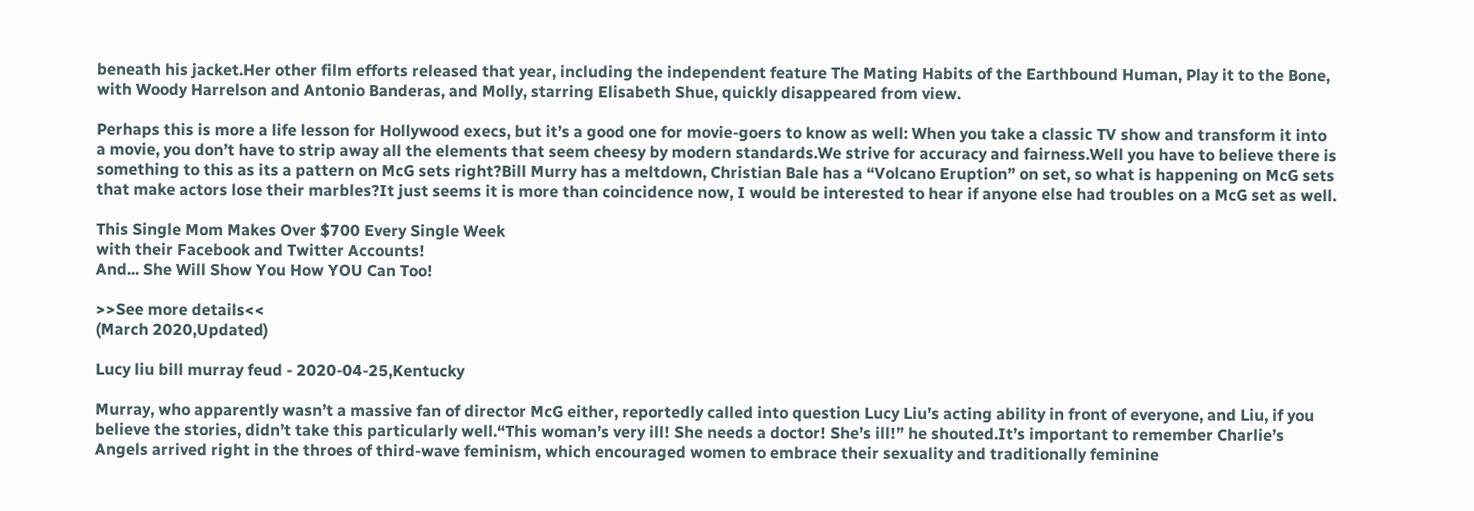beneath his jacket.Her other film efforts released that year, including the independent feature The Mating Habits of the Earthbound Human, Play it to the Bone, with Woody Harrelson and Antonio Banderas, and Molly, starring Elisabeth Shue, quickly disappeared from view.

Perhaps this is more a life lesson for Hollywood execs, but it’s a good one for movie-goers to know as well: When you take a classic TV show and transform it into a movie, you don’t have to strip away all the elements that seem cheesy by modern standards.We strive for accuracy and fairness.Well you have to believe there is something to this as its a pattern on McG sets right?Bill Murry has a meltdown, Christian Bale has a “Volcano Eruption” on set, so what is happening on McG sets that make actors lose their marbles?It just seems it is more than coincidence now, I would be interested to hear if anyone else had troubles on a McG set as well.

This Single Mom Makes Over $700 Every Single Week
with their Facebook and Twitter Accounts!
And... She Will Show You How YOU Can Too!

>>See more details<<
(March 2020,Updated)

Lucy liu bill murray feud - 2020-04-25,Kentucky

Murray, who apparently wasn’t a massive fan of director McG either, reportedly called into question Lucy Liu’s acting ability in front of everyone, and Liu, if you believe the stories, didn’t take this particularly well.“This woman’s very ill! She needs a doctor! She’s ill!” he shouted.It’s important to remember Charlie’s Angels arrived right in the throes of third-wave feminism, which encouraged women to embrace their sexuality and traditionally feminine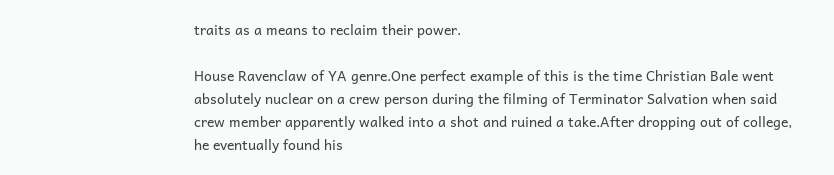traits as a means to reclaim their power.

House Ravenclaw of YA genre.One perfect example of this is the time Christian Bale went absolutely nuclear on a crew person during the filming of Terminator Salvation when said crew member apparently walked into a shot and ruined a take.After dropping out of college, he eventually found his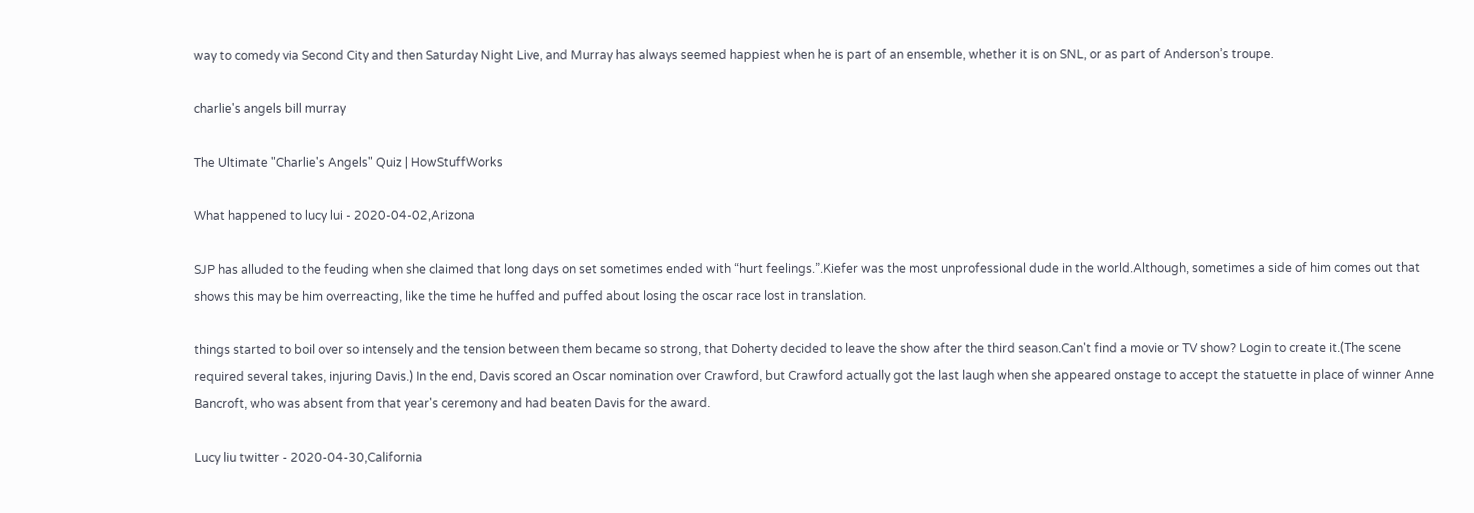way to comedy via Second City and then Saturday Night Live, and Murray has always seemed happiest when he is part of an ensemble, whether it is on SNL, or as part of Anderson’s troupe.

charlie's angels bill murray

The Ultimate "Charlie's Angels" Quiz | HowStuffWorks

What happened to lucy lui - 2020-04-02,Arizona

SJP has alluded to the feuding when she claimed that long days on set sometimes ended with “hurt feelings.”.Kiefer was the most unprofessional dude in the world.Although, sometimes a side of him comes out that shows this may be him overreacting, like the time he huffed and puffed about losing the oscar race lost in translation.

things started to boil over so intensely and the tension between them became so strong, that Doherty decided to leave the show after the third season.Can't find a movie or TV show? Login to create it.(The scene required several takes, injuring Davis.) In the end, Davis scored an Oscar nomination over Crawford, but Crawford actually got the last laugh when she appeared onstage to accept the statuette in place of winner Anne Bancroft, who was absent from that year's ceremony and had beaten Davis for the award.

Lucy liu twitter - 2020-04-30,California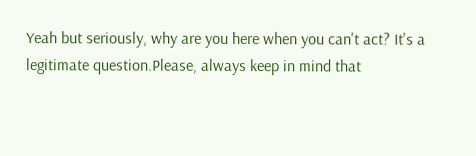Yeah but seriously, why are you here when you can't act? It's a legitimate question.Please, always keep in mind that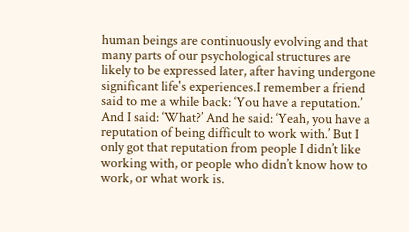human beings are continuously evolving and that many parts of our psychological structures are likely to be expressed later, after having undergone significant life's experiences.I remember a friend said to me a while back: ‘You have a reputation.’ And I said: ‘What?’ And he said: ‘Yeah, you have a reputation of being difficult to work with.’ But I only got that reputation from people I didn’t like working with, or people who didn’t know how to work, or what work is.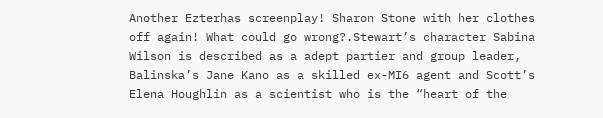Another Ezterhas screenplay! Sharon Stone with her clothes off again! What could go wrong?.Stewart’s character Sabina Wilson is described as a adept partier and group leader, Balinska’s Jane Kano as a skilled ex-MI6 agent and Scott’s Elena Houghlin as a scientist who is the “heart of the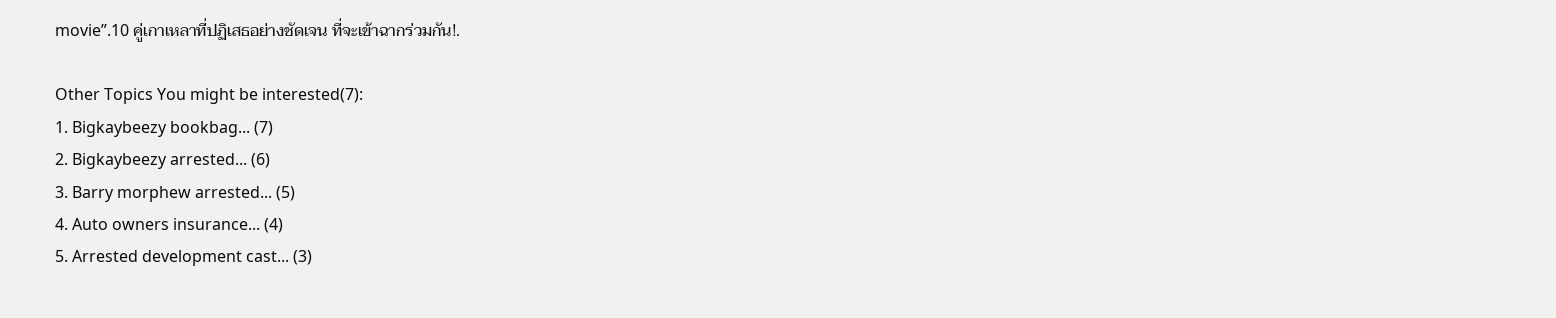movie”.10 คู่เกาเหลาที่ปฏิเสธอย่างชัดเจน ที่จะเข้าฉากร่วมกัน!.

Other Topics You might be interested(7):
1. Bigkaybeezy bookbag... (7)
2. Bigkaybeezy arrested... (6)
3. Barry morphew arrested... (5)
4. Auto owners insurance... (4)
5. Arrested development cast... (3)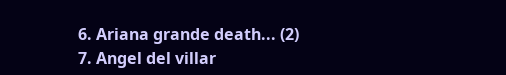6. Ariana grande death... (2)
7. Angel del villar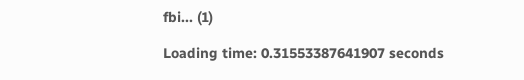fbi... (1)

Loading time: 0.31553387641907 seconds